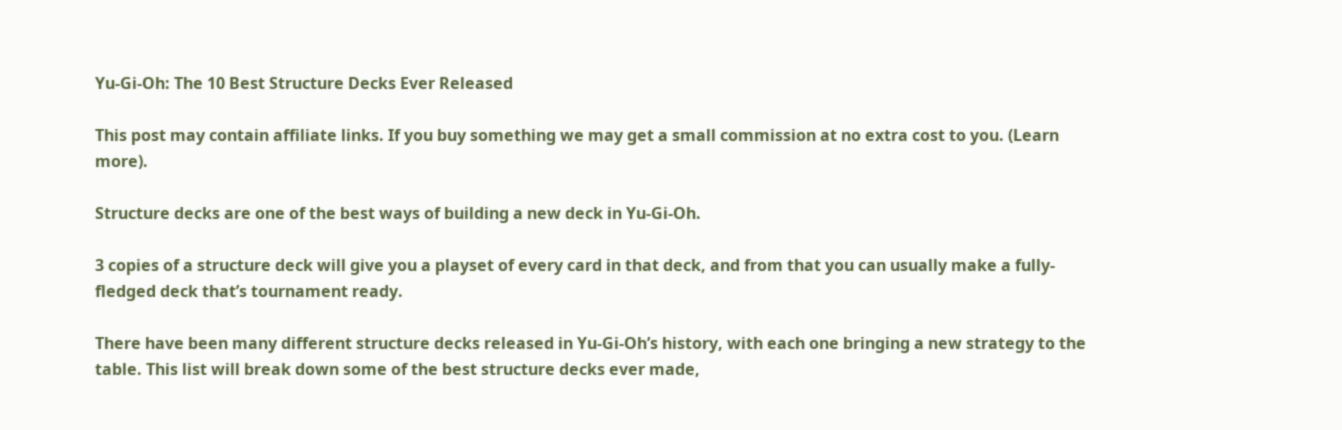Yu-Gi-Oh: The 10 Best Structure Decks Ever Released

This post may contain affiliate links. If you buy something we may get a small commission at no extra cost to you. (Learn more).

Structure decks are one of the best ways of building a new deck in Yu-Gi-Oh.

3 copies of a structure deck will give you a playset of every card in that deck, and from that you can usually make a fully-fledged deck that’s tournament ready.

There have been many different structure decks released in Yu-Gi-Oh’s history, with each one bringing a new strategy to the table. This list will break down some of the best structure decks ever made,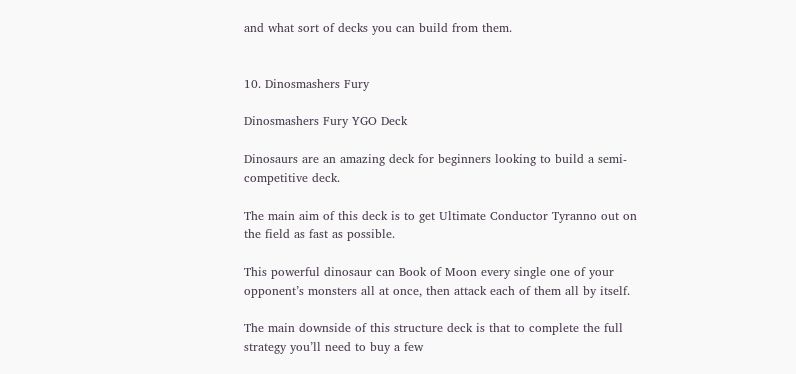and what sort of decks you can build from them.


10. Dinosmashers Fury

Dinosmashers Fury YGO Deck

Dinosaurs are an amazing deck for beginners looking to build a semi-competitive deck.

The main aim of this deck is to get Ultimate Conductor Tyranno out on the field as fast as possible.

This powerful dinosaur can Book of Moon every single one of your opponent’s monsters all at once, then attack each of them all by itself.

The main downside of this structure deck is that to complete the full strategy you’ll need to buy a few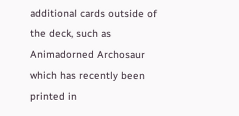additional cards outside of the deck, such as Animadorned Archosaur which has recently been printed in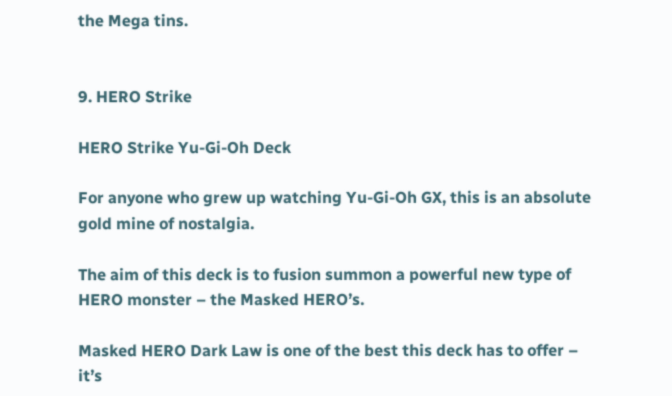the Mega tins.


9. HERO Strike

HERO Strike Yu-Gi-Oh Deck

For anyone who grew up watching Yu-Gi-Oh GX, this is an absolute gold mine of nostalgia.

The aim of this deck is to fusion summon a powerful new type of HERO monster – the Masked HERO’s.

Masked HERO Dark Law is one of the best this deck has to offer – it’s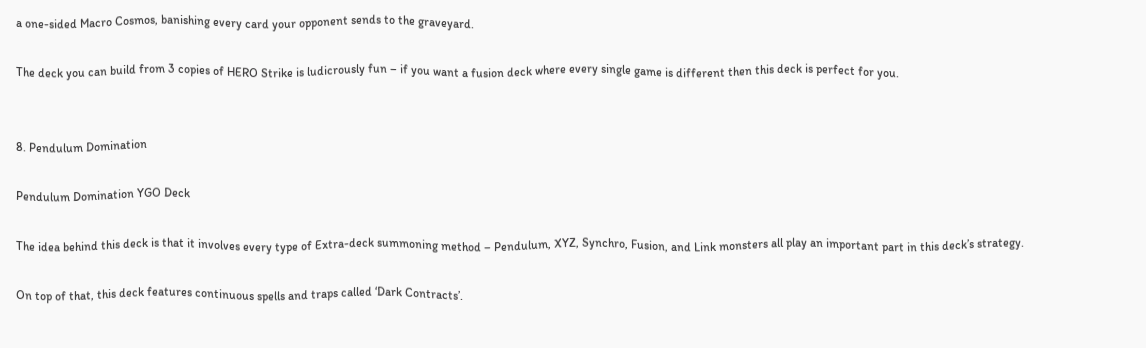a one-sided Macro Cosmos, banishing every card your opponent sends to the graveyard.

The deck you can build from 3 copies of HERO Strike is ludicrously fun – if you want a fusion deck where every single game is different then this deck is perfect for you.


8. Pendulum Domination

Pendulum Domination YGO Deck

The idea behind this deck is that it involves every type of Extra-deck summoning method – Pendulum, XYZ, Synchro, Fusion, and Link monsters all play an important part in this deck’s strategy.

On top of that, this deck features continuous spells and traps called ‘Dark Contracts’.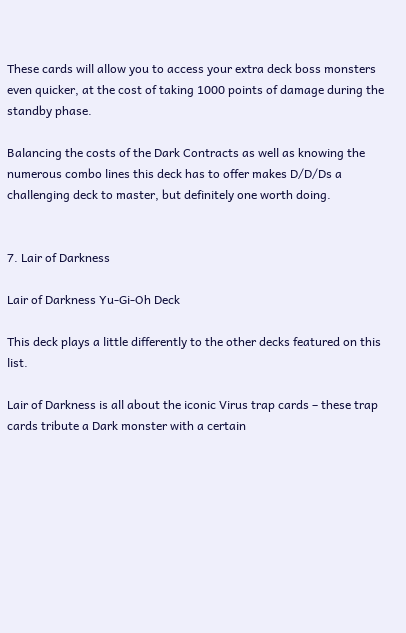These cards will allow you to access your extra deck boss monsters even quicker, at the cost of taking 1000 points of damage during the standby phase.

Balancing the costs of the Dark Contracts as well as knowing the numerous combo lines this deck has to offer makes D/D/Ds a challenging deck to master, but definitely one worth doing.


7. Lair of Darkness

Lair of Darkness Yu-Gi-Oh Deck

This deck plays a little differently to the other decks featured on this list.

Lair of Darkness is all about the iconic Virus trap cards – these trap cards tribute a Dark monster with a certain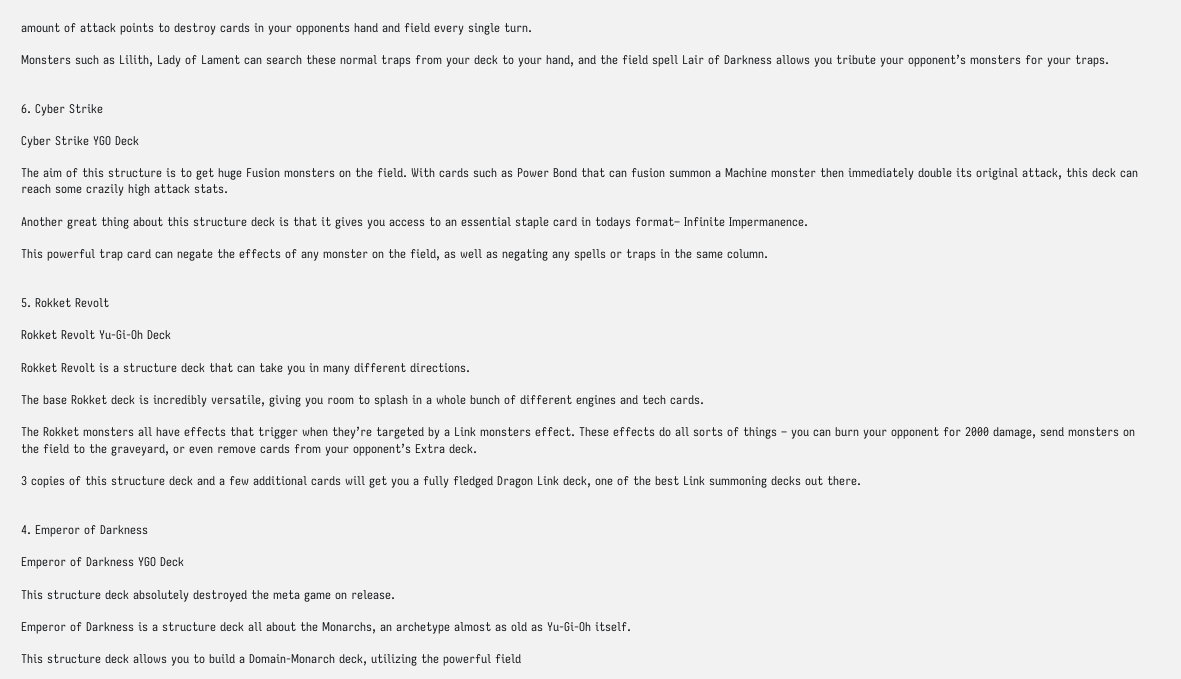amount of attack points to destroy cards in your opponents hand and field every single turn.

Monsters such as Lilith, Lady of Lament can search these normal traps from your deck to your hand, and the field spell Lair of Darkness allows you tribute your opponent’s monsters for your traps.


6. Cyber Strike

Cyber Strike YGO Deck

The aim of this structure is to get huge Fusion monsters on the field. With cards such as Power Bond that can fusion summon a Machine monster then immediately double its original attack, this deck can reach some crazily high attack stats.

Another great thing about this structure deck is that it gives you access to an essential staple card in todays format– Infinite Impermanence.

This powerful trap card can negate the effects of any monster on the field, as well as negating any spells or traps in the same column.


5. Rokket Revolt

Rokket Revolt Yu-Gi-Oh Deck

Rokket Revolt is a structure deck that can take you in many different directions.

The base Rokket deck is incredibly versatile, giving you room to splash in a whole bunch of different engines and tech cards.

The Rokket monsters all have effects that trigger when they’re targeted by a Link monsters effect. These effects do all sorts of things – you can burn your opponent for 2000 damage, send monsters on the field to the graveyard, or even remove cards from your opponent’s Extra deck.

3 copies of this structure deck and a few additional cards will get you a fully fledged Dragon Link deck, one of the best Link summoning decks out there.


4. Emperor of Darkness

Emperor of Darkness YGO Deck

This structure deck absolutely destroyed the meta game on release.

Emperor of Darkness is a structure deck all about the Monarchs, an archetype almost as old as Yu-Gi-Oh itself.

This structure deck allows you to build a Domain-Monarch deck, utilizing the powerful field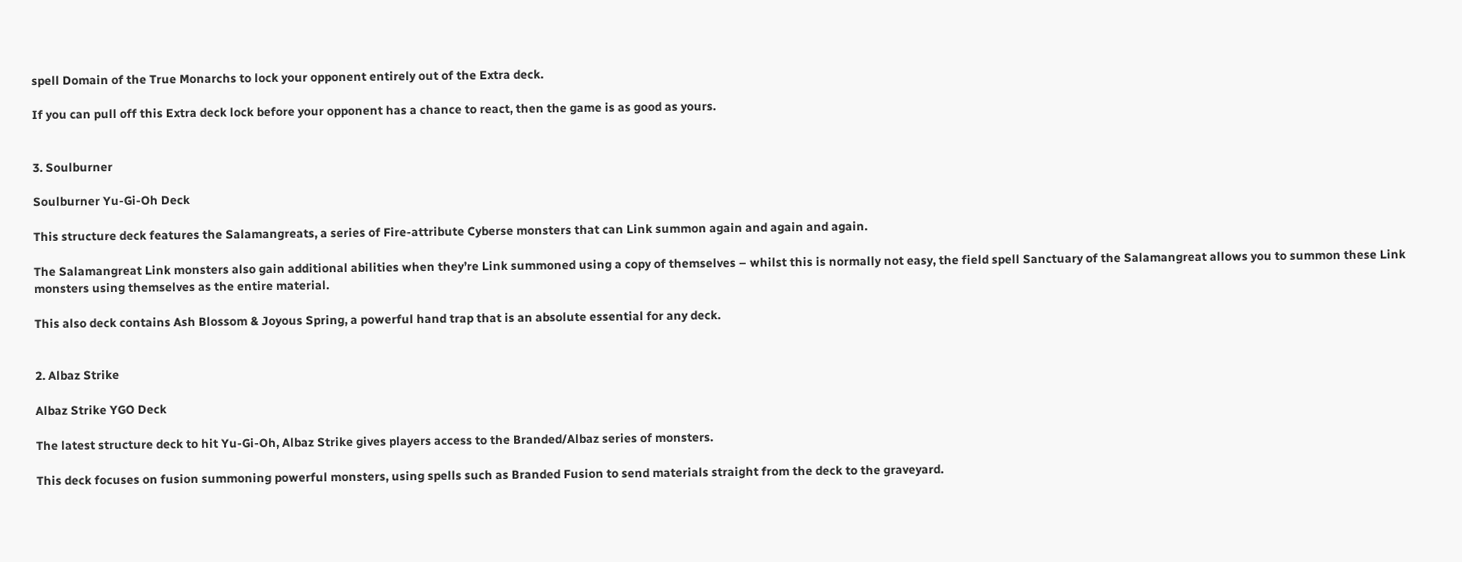spell Domain of the True Monarchs to lock your opponent entirely out of the Extra deck.

If you can pull off this Extra deck lock before your opponent has a chance to react, then the game is as good as yours.


3. Soulburner

Soulburner Yu-Gi-Oh Deck

This structure deck features the Salamangreats, a series of Fire-attribute Cyberse monsters that can Link summon again and again and again.

The Salamangreat Link monsters also gain additional abilities when they’re Link summoned using a copy of themselves – whilst this is normally not easy, the field spell Sanctuary of the Salamangreat allows you to summon these Link monsters using themselves as the entire material.

This also deck contains Ash Blossom & Joyous Spring, a powerful hand trap that is an absolute essential for any deck.


2. Albaz Strike

Albaz Strike YGO Deck

The latest structure deck to hit Yu-Gi-Oh, Albaz Strike gives players access to the Branded/Albaz series of monsters.

This deck focuses on fusion summoning powerful monsters, using spells such as Branded Fusion to send materials straight from the deck to the graveyard.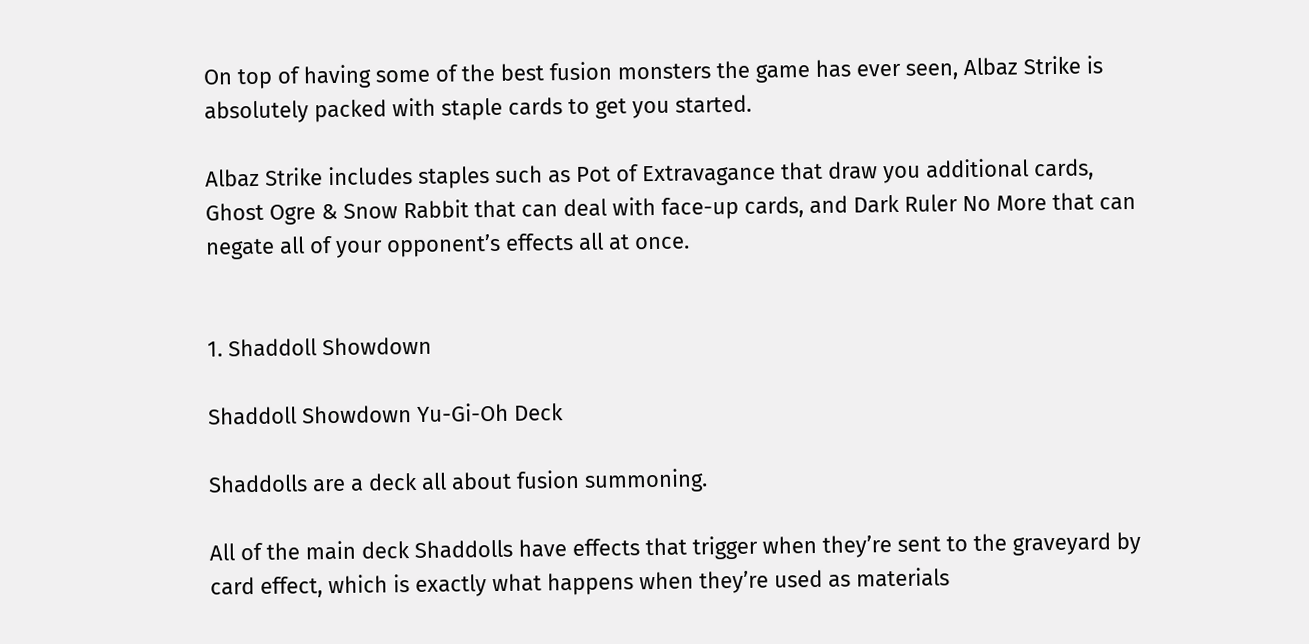On top of having some of the best fusion monsters the game has ever seen, Albaz Strike is absolutely packed with staple cards to get you started.

Albaz Strike includes staples such as Pot of Extravagance that draw you additional cards, Ghost Ogre & Snow Rabbit that can deal with face-up cards, and Dark Ruler No More that can negate all of your opponent’s effects all at once.


1. Shaddoll Showdown

Shaddoll Showdown Yu-Gi-Oh Deck

Shaddolls are a deck all about fusion summoning.

All of the main deck Shaddolls have effects that trigger when they’re sent to the graveyard by card effect, which is exactly what happens when they’re used as materials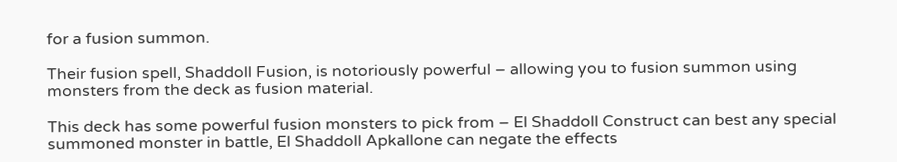for a fusion summon.

Their fusion spell, Shaddoll Fusion, is notoriously powerful – allowing you to fusion summon using monsters from the deck as fusion material.

This deck has some powerful fusion monsters to pick from – El Shaddoll Construct can best any special summoned monster in battle, El Shaddoll Apkallone can negate the effects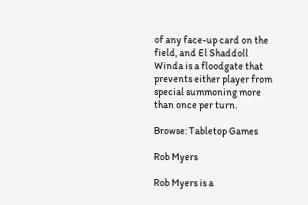of any face-up card on the field, and El Shaddoll Winda is a floodgate that prevents either player from special summoning more than once per turn.

Browse: Tabletop Games

Rob Myers

Rob Myers is a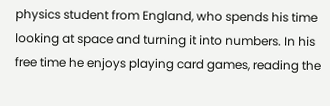physics student from England, who spends his time looking at space and turning it into numbers. In his free time he enjoys playing card games, reading the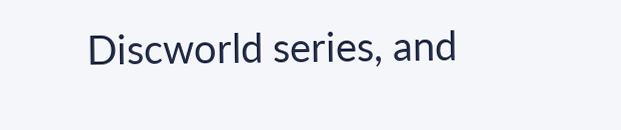Discworld series, and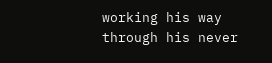working his way through his never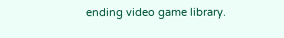ending video game library.